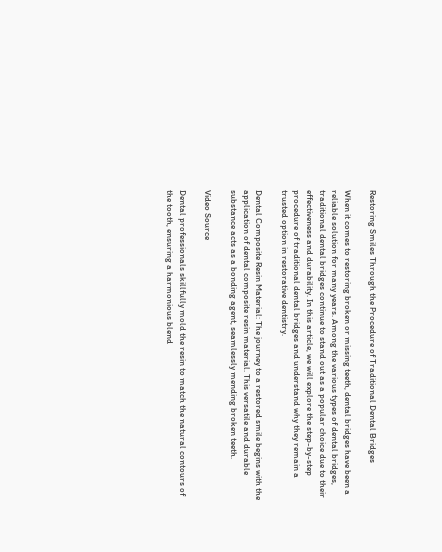Restoring Smiles Through the Procedure of Traditional Dental Bridges

When it comes to restoring broken or missing teeth, dental bridges have been a reliable solution for many years. Among the various types of dental bridges, traditional dental bridges continue to stand out as a popular choice due to their effectiveness and durability. In this article, we will explore the step-by-step procedure of traditional dental bridges and understand why they remain a trusted option in restorative dentistry.

Dental Composite Resin Material: The journey to a restored smile begins with the application of dental composite resin material. This versatile and durable substance acts as a bonding agent, seamlessly mending broken teeth.

Video Source

Dental professionals skillfully mold the resin to match the natural contours of the tooth, ensuring a harmonious blend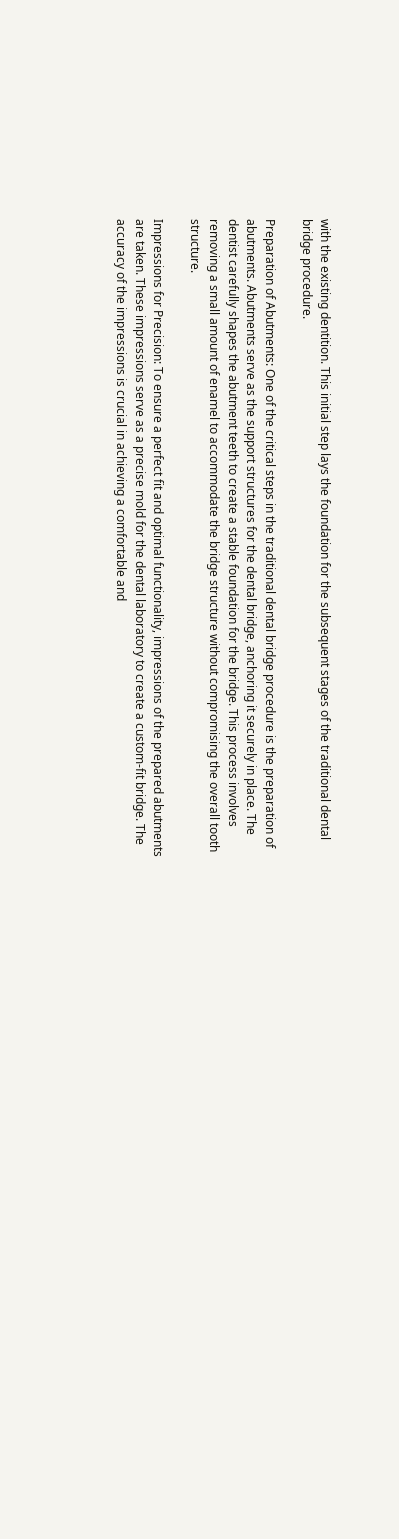with the existing dentition. This initial step lays the foundation for the subsequent stages of the traditional dental bridge procedure.

Preparation of Abutments: One of the critical steps in the traditional dental bridge procedure is the preparation of abutments. Abutments serve as the support structures for the dental bridge, anchoring it securely in place. The dentist carefully shapes the abutment teeth to create a stable foundation for the bridge. This process involves removing a small amount of enamel to accommodate the bridge structure without compromising the overall tooth structure.

Impressions for Precision: To ensure a perfect fit and optimal functionality, impressions of the prepared abutments are taken. These impressions serve as a precise mold for the dental laboratory to create a custom-fit bridge. The accuracy of the impressions is crucial in achieving a comfortable and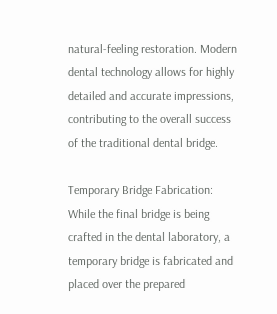natural-feeling restoration. Modern dental technology allows for highly detailed and accurate impressions, contributing to the overall success of the traditional dental bridge.

Temporary Bridge Fabrication: While the final bridge is being crafted in the dental laboratory, a temporary bridge is fabricated and placed over the prepared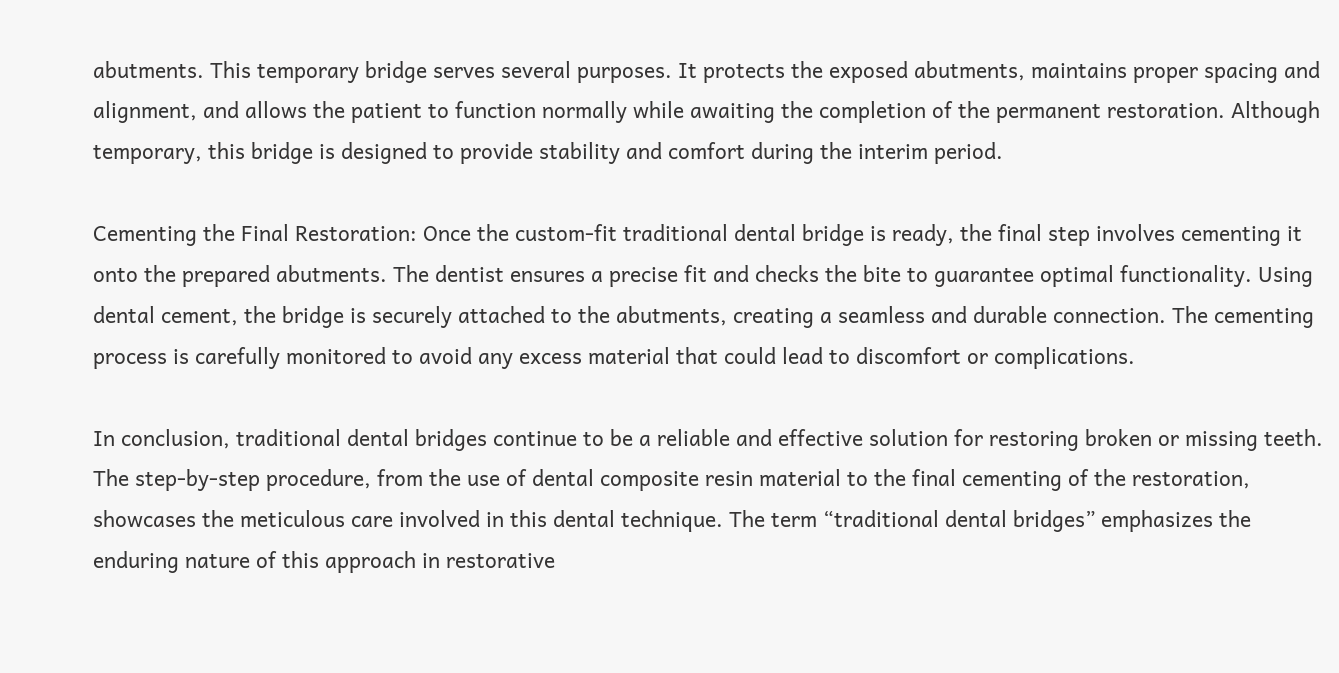abutments. This temporary bridge serves several purposes. It protects the exposed abutments, maintains proper spacing and alignment, and allows the patient to function normally while awaiting the completion of the permanent restoration. Although temporary, this bridge is designed to provide stability and comfort during the interim period.

Cementing the Final Restoration: Once the custom-fit traditional dental bridge is ready, the final step involves cementing it onto the prepared abutments. The dentist ensures a precise fit and checks the bite to guarantee optimal functionality. Using dental cement, the bridge is securely attached to the abutments, creating a seamless and durable connection. The cementing process is carefully monitored to avoid any excess material that could lead to discomfort or complications.

In conclusion, traditional dental bridges continue to be a reliable and effective solution for restoring broken or missing teeth. The step-by-step procedure, from the use of dental composite resin material to the final cementing of the restoration, showcases the meticulous care involved in this dental technique. The term “traditional dental bridges” emphasizes the enduring nature of this approach in restorative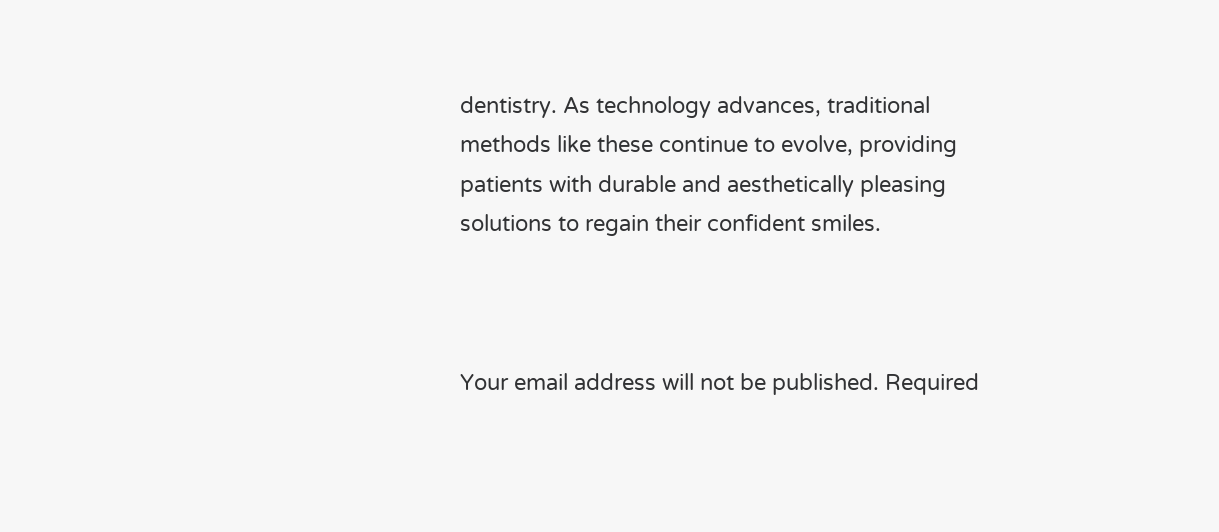dentistry. As technology advances, traditional methods like these continue to evolve, providing patients with durable and aesthetically pleasing solutions to regain their confident smiles.



Your email address will not be published. Required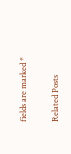fields are marked *

Related Posts